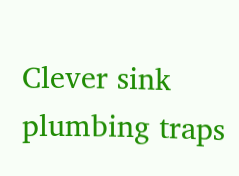Clever sink plumbing traps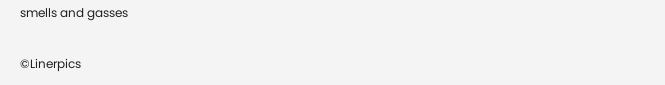smells and gasses

©Linerpics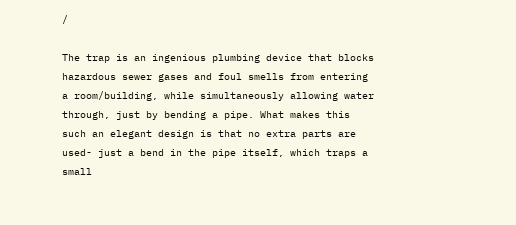/

The trap is an ingenious plumbing device that blocks hazardous sewer gases and foul smells from entering a room/building, while simultaneously allowing water through, just by bending a pipe. What makes this such an elegant design is that no extra parts are used- just a bend in the pipe itself, which traps a small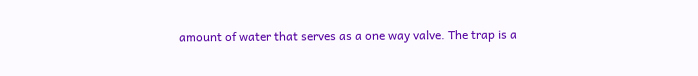amount of water that serves as a one way valve. The trap is a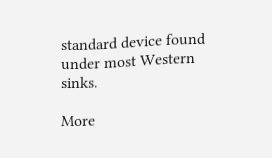standard device found under most Western sinks.

More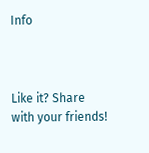Info



Like it? Share with your friends!